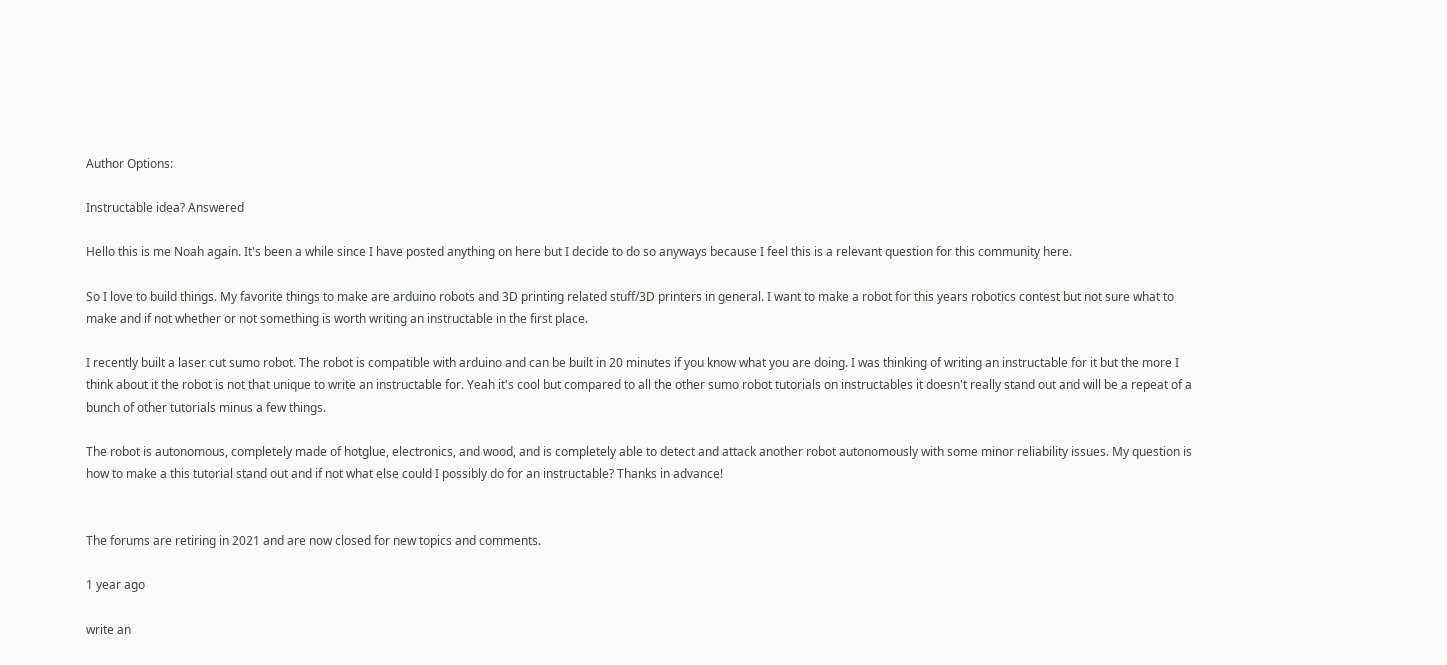Author Options:

Instructable idea? Answered

Hello this is me Noah again. It's been a while since I have posted anything on here but I decide to do so anyways because I feel this is a relevant question for this community here.

So I love to build things. My favorite things to make are arduino robots and 3D printing related stuff/3D printers in general. I want to make a robot for this years robotics contest but not sure what to make and if not whether or not something is worth writing an instructable in the first place.

I recently built a laser cut sumo robot. The robot is compatible with arduino and can be built in 20 minutes if you know what you are doing. I was thinking of writing an instructable for it but the more I think about it the robot is not that unique to write an instructable for. Yeah it's cool but compared to all the other sumo robot tutorials on instructables it doesn't really stand out and will be a repeat of a bunch of other tutorials minus a few things.

The robot is autonomous, completely made of hotglue, electronics, and wood, and is completely able to detect and attack another robot autonomously with some minor reliability issues. My question is how to make a this tutorial stand out and if not what else could I possibly do for an instructable? Thanks in advance!


The forums are retiring in 2021 and are now closed for new topics and comments.

1 year ago

write an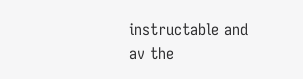instructable and av the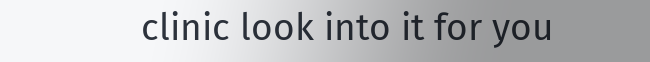clinic look into it for you